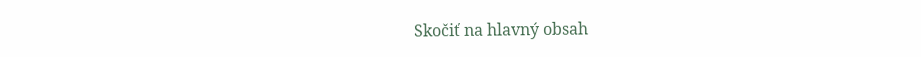Skočiť na hlavný obsah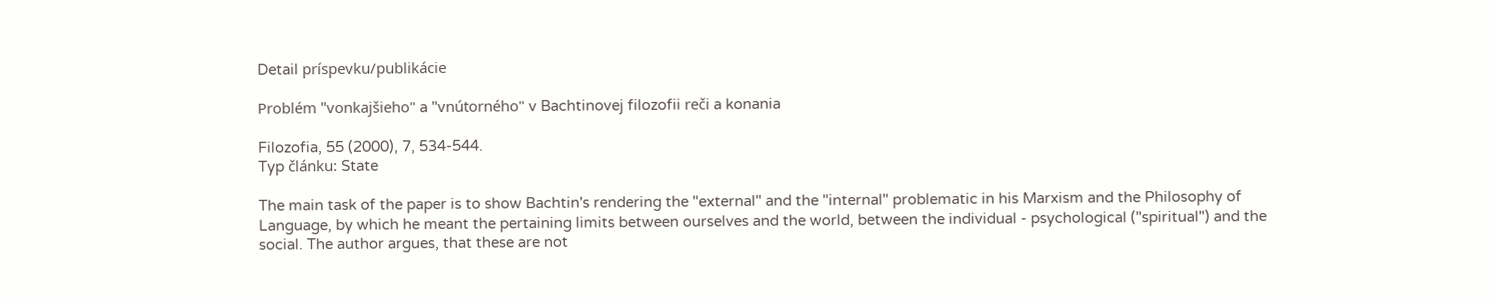Detail príspevku/publikácie

Problém "vonkajšieho" a "vnútorného" v Bachtinovej filozofii reči a konania

Filozofia, 55 (2000), 7, 534-544.
Typ článku: State

The main task of the paper is to show Bachtin's rendering the "external" and the "internal" problematic in his Marxism and the Philosophy of Language, by which he meant the pertaining limits between ourselves and the world, between the individual - psychological ("spiritual") and the social. The author argues, that these are not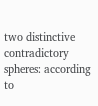two distinctive contradictory spheres: according to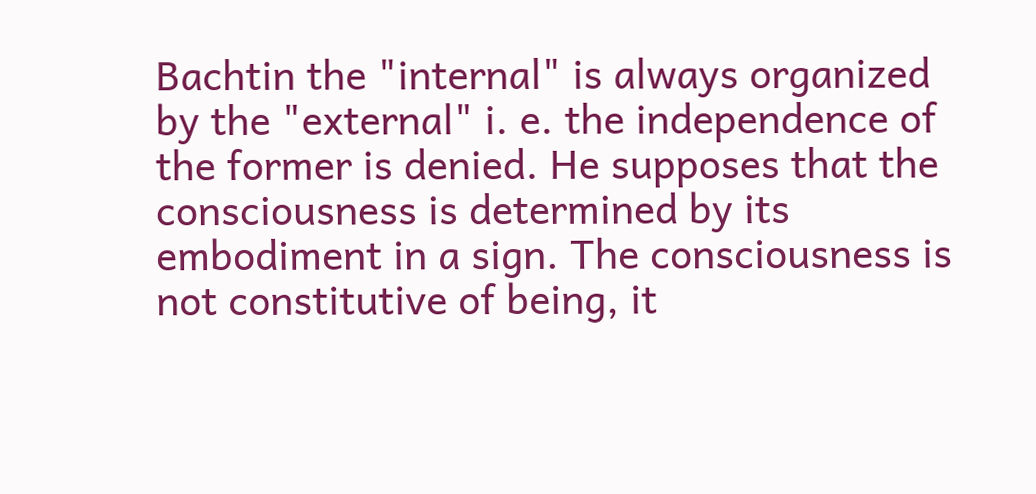Bachtin the "internal" is always organized by the "external" i. e. the independence of the former is denied. He supposes that the consciousness is determined by its embodiment in a sign. The consciousness is not constitutive of being, it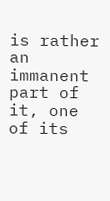is rather an immanent part of it, one of its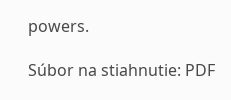powers.

Súbor na stiahnutie: PDF